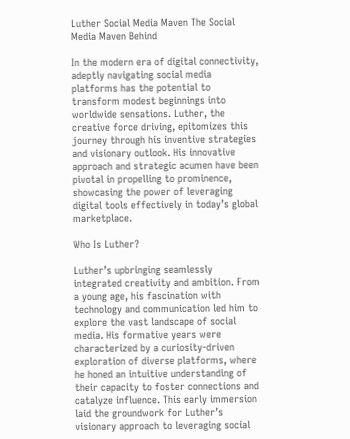Luther Social Media Maven The Social Media Maven Behind

In the modern era of digital connectivity, adeptly navigating social media platforms has the potential to transform modest beginnings into worldwide sensations. Luther, the creative force driving, epitomizes this journey through his inventive strategies and visionary outlook. His innovative approach and strategic acumen have been pivotal in propelling to prominence, showcasing the power of leveraging digital tools effectively in today’s global marketplace.

Who Is Luther?

Luther’s upbringing seamlessly integrated creativity and ambition. From a young age, his fascination with technology and communication led him to explore the vast landscape of social media. His formative years were characterized by a curiosity-driven exploration of diverse platforms, where he honed an intuitive understanding of their capacity to foster connections and catalyze influence. This early immersion laid the groundwork for Luther’s visionary approach to leveraging social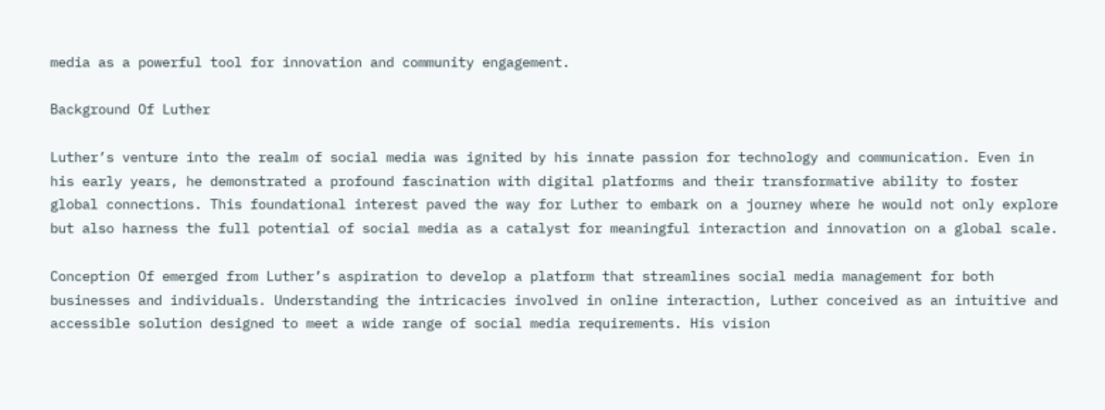media as a powerful tool for innovation and community engagement.

Background Of Luther

Luther’s venture into the realm of social media was ignited by his innate passion for technology and communication. Even in his early years, he demonstrated a profound fascination with digital platforms and their transformative ability to foster global connections. This foundational interest paved the way for Luther to embark on a journey where he would not only explore but also harness the full potential of social media as a catalyst for meaningful interaction and innovation on a global scale.

Conception Of emerged from Luther’s aspiration to develop a platform that streamlines social media management for both businesses and individuals. Understanding the intricacies involved in online interaction, Luther conceived as an intuitive and accessible solution designed to meet a wide range of social media requirements. His vision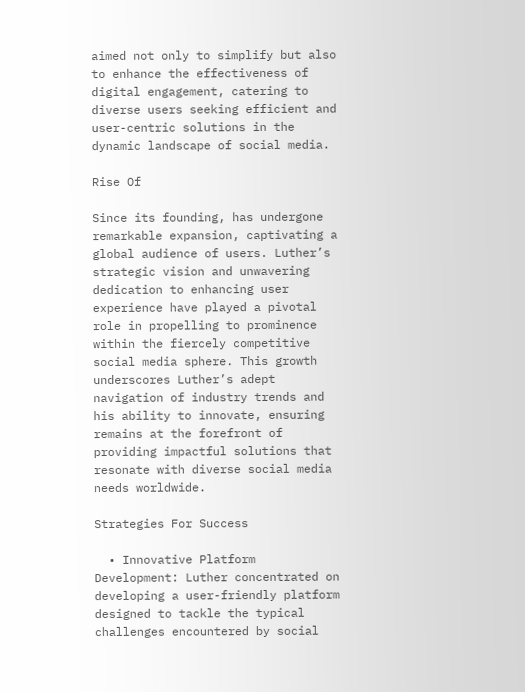aimed not only to simplify but also to enhance the effectiveness of digital engagement, catering to diverse users seeking efficient and user-centric solutions in the dynamic landscape of social media.

Rise Of

Since its founding, has undergone remarkable expansion, captivating a global audience of users. Luther’s strategic vision and unwavering dedication to enhancing user experience have played a pivotal role in propelling to prominence within the fiercely competitive social media sphere. This growth underscores Luther’s adept navigation of industry trends and his ability to innovate, ensuring remains at the forefront of providing impactful solutions that resonate with diverse social media needs worldwide.

Strategies For Success

  • Innovative Platform Development: Luther concentrated on developing a user-friendly platform designed to tackle the typical challenges encountered by social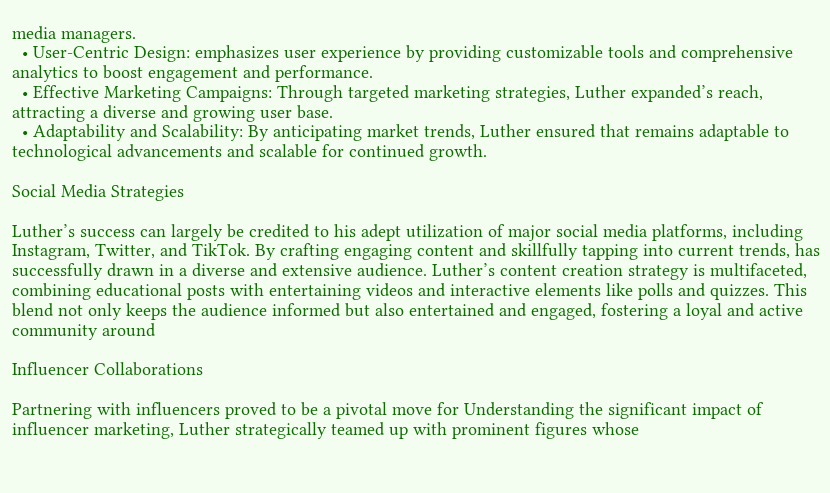media managers.
  • User-Centric Design: emphasizes user experience by providing customizable tools and comprehensive analytics to boost engagement and performance.
  • Effective Marketing Campaigns: Through targeted marketing strategies, Luther expanded’s reach, attracting a diverse and growing user base.
  • Adaptability and Scalability: By anticipating market trends, Luther ensured that remains adaptable to technological advancements and scalable for continued growth.

Social Media Strategies

Luther’s success can largely be credited to his adept utilization of major social media platforms, including Instagram, Twitter, and TikTok. By crafting engaging content and skillfully tapping into current trends, has successfully drawn in a diverse and extensive audience. Luther’s content creation strategy is multifaceted, combining educational posts with entertaining videos and interactive elements like polls and quizzes. This blend not only keeps the audience informed but also entertained and engaged, fostering a loyal and active community around

Influencer Collaborations

Partnering with influencers proved to be a pivotal move for Understanding the significant impact of influencer marketing, Luther strategically teamed up with prominent figures whose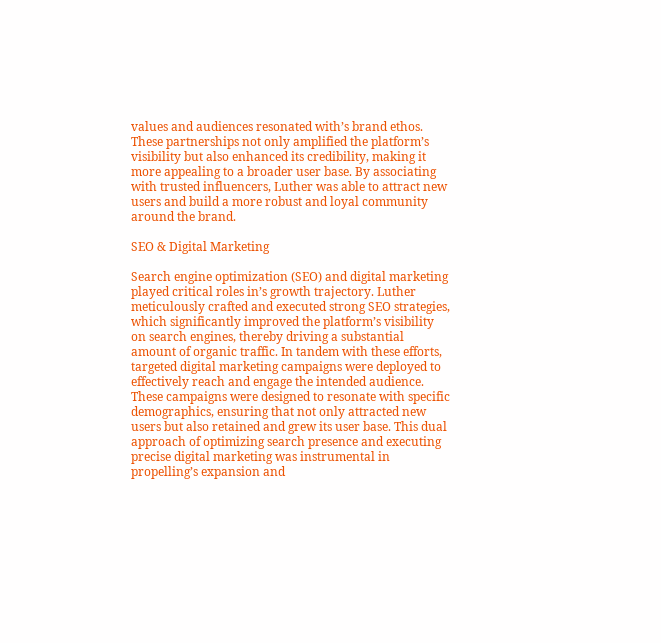values and audiences resonated with’s brand ethos. These partnerships not only amplified the platform’s visibility but also enhanced its credibility, making it more appealing to a broader user base. By associating with trusted influencers, Luther was able to attract new users and build a more robust and loyal community around the brand.

SEO & Digital Marketing

Search engine optimization (SEO) and digital marketing played critical roles in’s growth trajectory. Luther meticulously crafted and executed strong SEO strategies, which significantly improved the platform’s visibility on search engines, thereby driving a substantial amount of organic traffic. In tandem with these efforts, targeted digital marketing campaigns were deployed to effectively reach and engage the intended audience. These campaigns were designed to resonate with specific demographics, ensuring that not only attracted new users but also retained and grew its user base. This dual approach of optimizing search presence and executing precise digital marketing was instrumental in propelling’s expansion and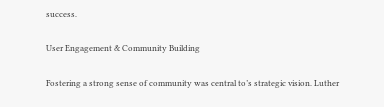success.

User Engagement & Community Building

Fostering a strong sense of community was central to’s strategic vision. Luther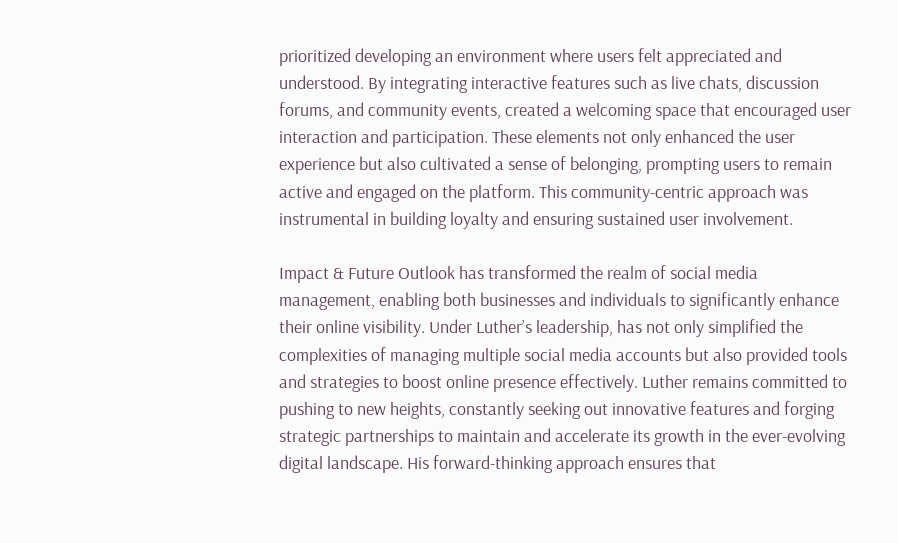prioritized developing an environment where users felt appreciated and understood. By integrating interactive features such as live chats, discussion forums, and community events, created a welcoming space that encouraged user interaction and participation. These elements not only enhanced the user experience but also cultivated a sense of belonging, prompting users to remain active and engaged on the platform. This community-centric approach was instrumental in building loyalty and ensuring sustained user involvement.

Impact & Future Outlook has transformed the realm of social media management, enabling both businesses and individuals to significantly enhance their online visibility. Under Luther’s leadership, has not only simplified the complexities of managing multiple social media accounts but also provided tools and strategies to boost online presence effectively. Luther remains committed to pushing to new heights, constantly seeking out innovative features and forging strategic partnerships to maintain and accelerate its growth in the ever-evolving digital landscape. His forward-thinking approach ensures that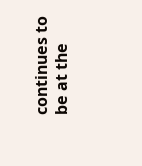continues to be at the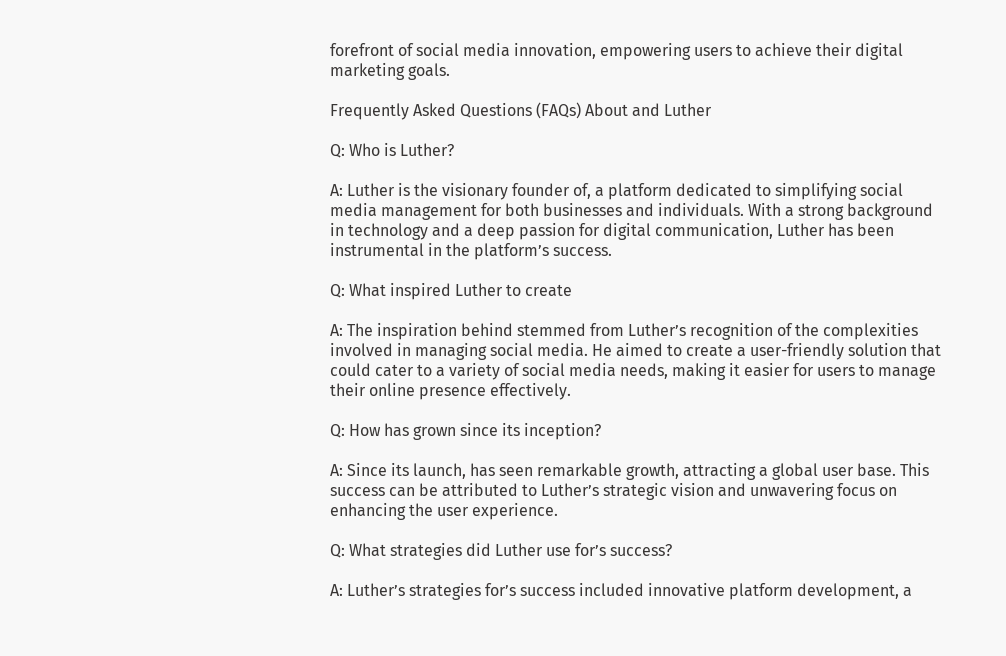forefront of social media innovation, empowering users to achieve their digital marketing goals.

Frequently Asked Questions (FAQs) About and Luther

Q: Who is Luther?

A: Luther is the visionary founder of, a platform dedicated to simplifying social media management for both businesses and individuals. With a strong background in technology and a deep passion for digital communication, Luther has been instrumental in the platform’s success.

Q: What inspired Luther to create

A: The inspiration behind stemmed from Luther’s recognition of the complexities involved in managing social media. He aimed to create a user-friendly solution that could cater to a variety of social media needs, making it easier for users to manage their online presence effectively.

Q: How has grown since its inception?

A: Since its launch, has seen remarkable growth, attracting a global user base. This success can be attributed to Luther’s strategic vision and unwavering focus on enhancing the user experience.

Q: What strategies did Luther use for’s success?

A: Luther’s strategies for’s success included innovative platform development, a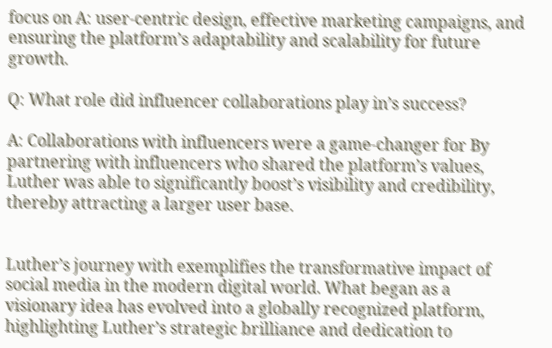focus on A: user-centric design, effective marketing campaigns, and ensuring the platform’s adaptability and scalability for future growth.

Q: What role did influencer collaborations play in’s success?

A: Collaborations with influencers were a game-changer for By partnering with influencers who shared the platform’s values, Luther was able to significantly boost’s visibility and credibility, thereby attracting a larger user base.


Luther’s journey with exemplifies the transformative impact of social media in the modern digital world. What began as a visionary idea has evolved into a globally recognized platform, highlighting Luther’s strategic brilliance and dedication to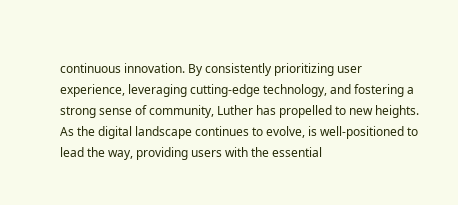continuous innovation. By consistently prioritizing user experience, leveraging cutting-edge technology, and fostering a strong sense of community, Luther has propelled to new heights. As the digital landscape continues to evolve, is well-positioned to lead the way, providing users with the essential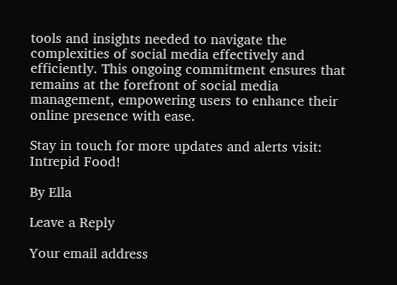tools and insights needed to navigate the complexities of social media effectively and efficiently. This ongoing commitment ensures that remains at the forefront of social media management, empowering users to enhance their online presence with ease.

Stay in touch for more updates and alerts visit: Intrepid Food!

By Ella

Leave a Reply

Your email address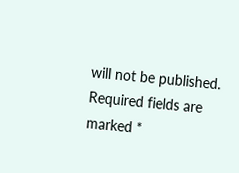will not be published. Required fields are marked *